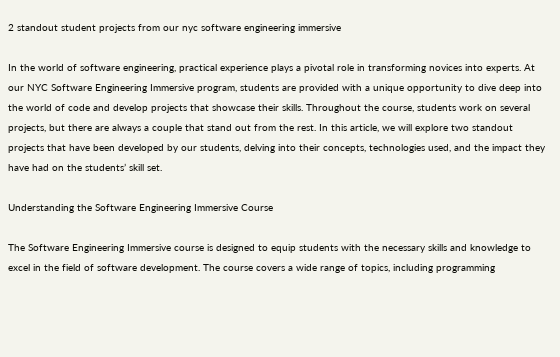2 standout student projects from our nyc software engineering immersive

In the world of software engineering, practical experience plays a pivotal role in transforming novices into experts. At our NYC Software Engineering Immersive program, students are provided with a unique opportunity to dive deep into the world of code and develop projects that showcase their skills. Throughout the course, students work on several projects, but there are always a couple that stand out from the rest. In this article, we will explore two standout projects that have been developed by our students, delving into their concepts, technologies used, and the impact they have had on the students’ skill set.

Understanding the Software Engineering Immersive Course

The Software Engineering Immersive course is designed to equip students with the necessary skills and knowledge to excel in the field of software development. The course covers a wide range of topics, including programming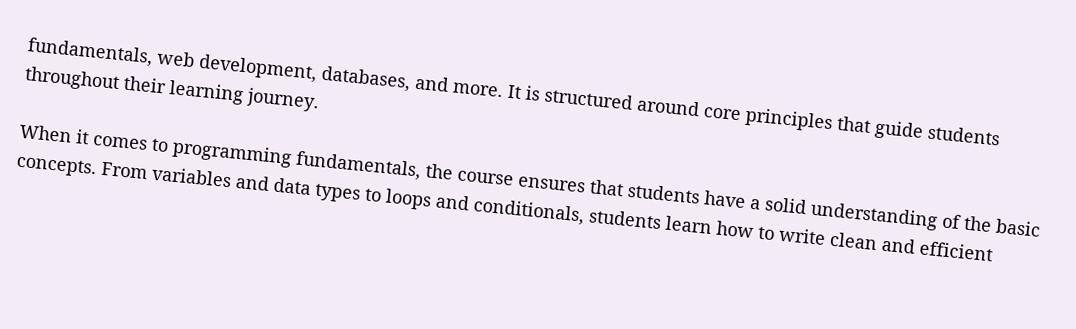fundamentals, web development, databases, and more. It is structured around core principles that guide students throughout their learning journey.

When it comes to programming fundamentals, the course ensures that students have a solid understanding of the basic concepts. From variables and data types to loops and conditionals, students learn how to write clean and efficient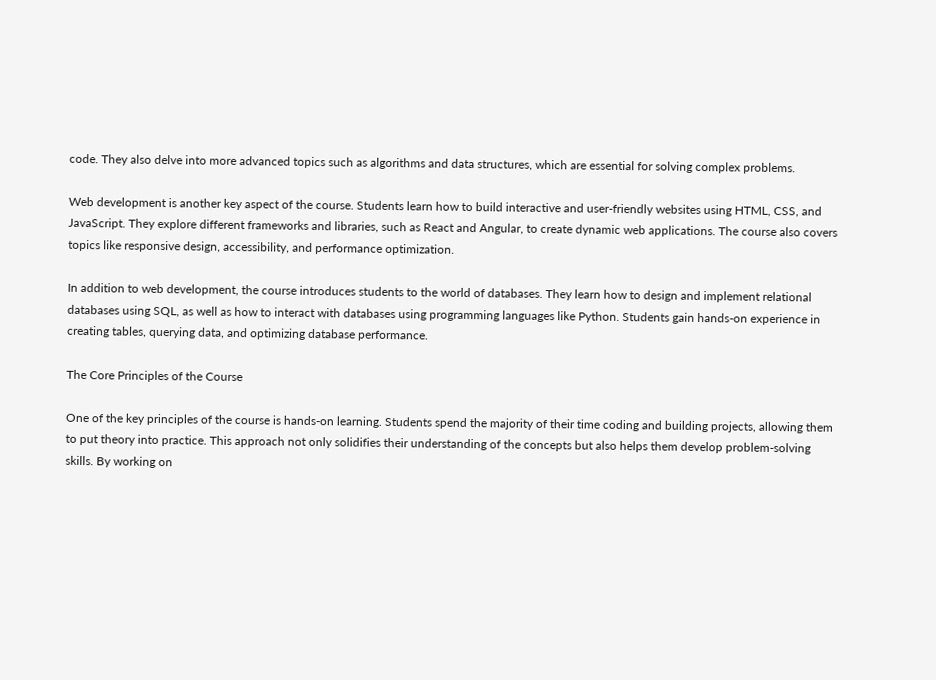code. They also delve into more advanced topics such as algorithms and data structures, which are essential for solving complex problems.

Web development is another key aspect of the course. Students learn how to build interactive and user-friendly websites using HTML, CSS, and JavaScript. They explore different frameworks and libraries, such as React and Angular, to create dynamic web applications. The course also covers topics like responsive design, accessibility, and performance optimization.

In addition to web development, the course introduces students to the world of databases. They learn how to design and implement relational databases using SQL, as well as how to interact with databases using programming languages like Python. Students gain hands-on experience in creating tables, querying data, and optimizing database performance.

The Core Principles of the Course

One of the key principles of the course is hands-on learning. Students spend the majority of their time coding and building projects, allowing them to put theory into practice. This approach not only solidifies their understanding of the concepts but also helps them develop problem-solving skills. By working on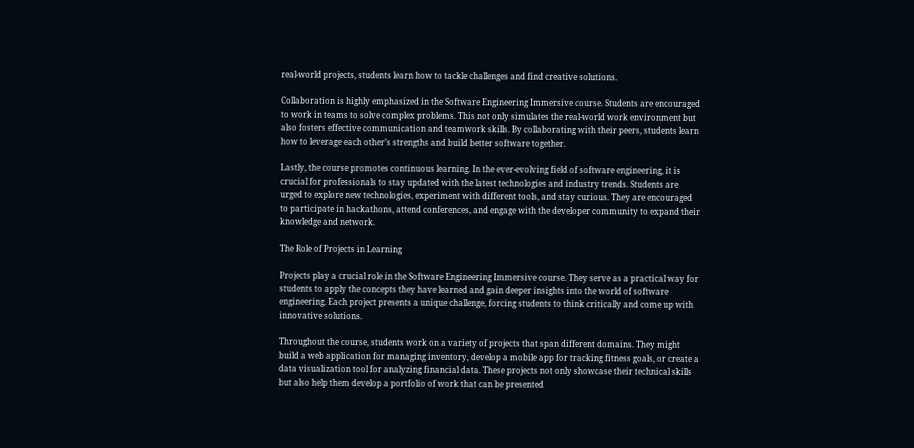real-world projects, students learn how to tackle challenges and find creative solutions.

Collaboration is highly emphasized in the Software Engineering Immersive course. Students are encouraged to work in teams to solve complex problems. This not only simulates the real-world work environment but also fosters effective communication and teamwork skills. By collaborating with their peers, students learn how to leverage each other’s strengths and build better software together.

Lastly, the course promotes continuous learning. In the ever-evolving field of software engineering, it is crucial for professionals to stay updated with the latest technologies and industry trends. Students are urged to explore new technologies, experiment with different tools, and stay curious. They are encouraged to participate in hackathons, attend conferences, and engage with the developer community to expand their knowledge and network.

The Role of Projects in Learning

Projects play a crucial role in the Software Engineering Immersive course. They serve as a practical way for students to apply the concepts they have learned and gain deeper insights into the world of software engineering. Each project presents a unique challenge, forcing students to think critically and come up with innovative solutions.

Throughout the course, students work on a variety of projects that span different domains. They might build a web application for managing inventory, develop a mobile app for tracking fitness goals, or create a data visualization tool for analyzing financial data. These projects not only showcase their technical skills but also help them develop a portfolio of work that can be presented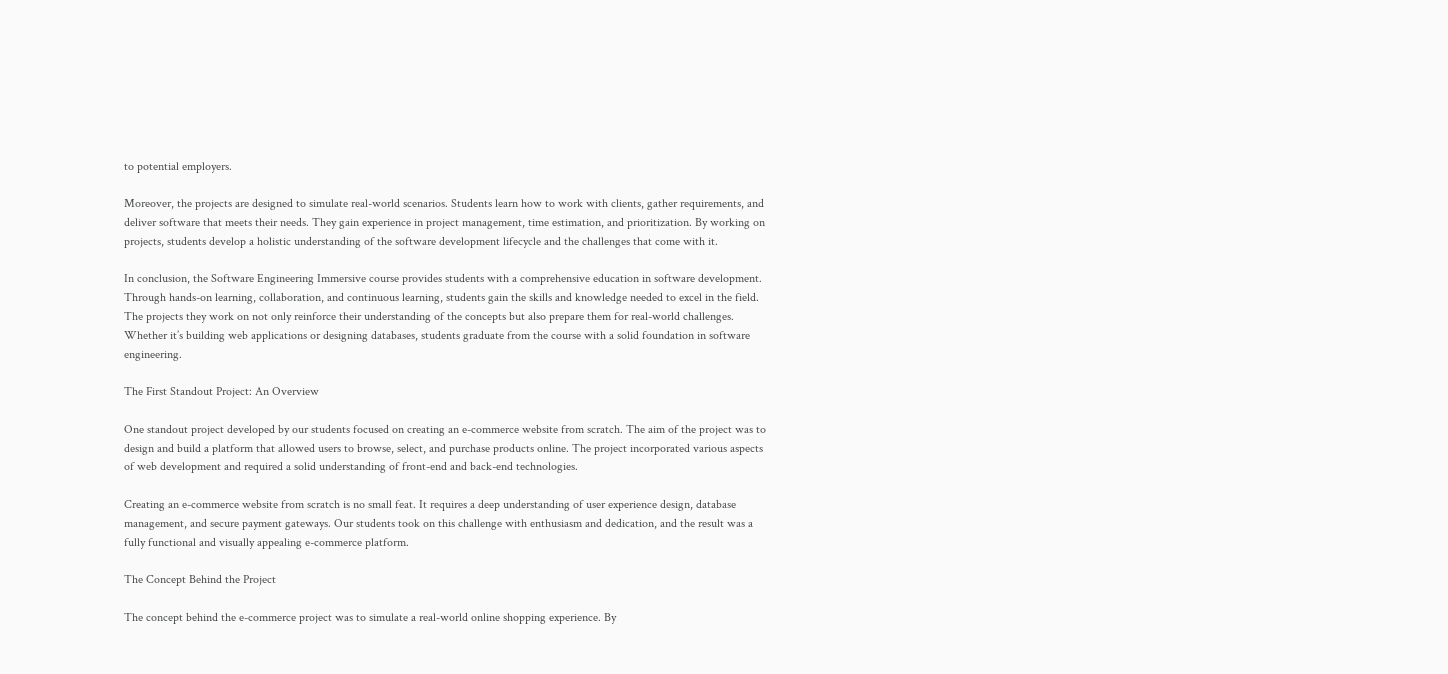to potential employers.

Moreover, the projects are designed to simulate real-world scenarios. Students learn how to work with clients, gather requirements, and deliver software that meets their needs. They gain experience in project management, time estimation, and prioritization. By working on projects, students develop a holistic understanding of the software development lifecycle and the challenges that come with it.

In conclusion, the Software Engineering Immersive course provides students with a comprehensive education in software development. Through hands-on learning, collaboration, and continuous learning, students gain the skills and knowledge needed to excel in the field. The projects they work on not only reinforce their understanding of the concepts but also prepare them for real-world challenges. Whether it’s building web applications or designing databases, students graduate from the course with a solid foundation in software engineering.

The First Standout Project: An Overview

One standout project developed by our students focused on creating an e-commerce website from scratch. The aim of the project was to design and build a platform that allowed users to browse, select, and purchase products online. The project incorporated various aspects of web development and required a solid understanding of front-end and back-end technologies.

Creating an e-commerce website from scratch is no small feat. It requires a deep understanding of user experience design, database management, and secure payment gateways. Our students took on this challenge with enthusiasm and dedication, and the result was a fully functional and visually appealing e-commerce platform.

The Concept Behind the Project

The concept behind the e-commerce project was to simulate a real-world online shopping experience. By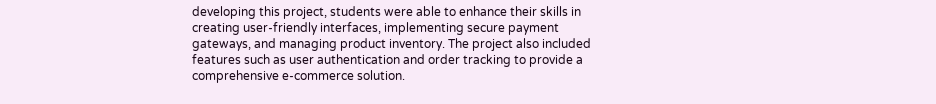developing this project, students were able to enhance their skills in creating user-friendly interfaces, implementing secure payment gateways, and managing product inventory. The project also included features such as user authentication and order tracking to provide a comprehensive e-commerce solution.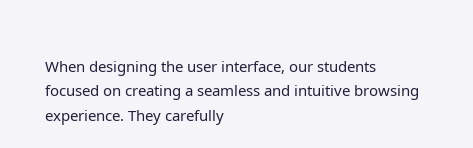When designing the user interface, our students focused on creating a seamless and intuitive browsing experience. They carefully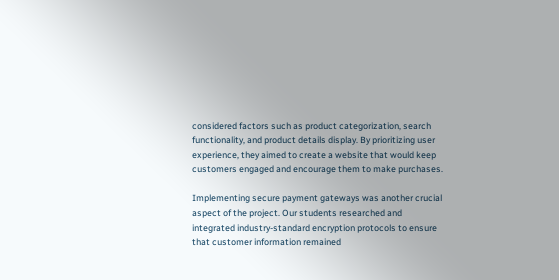considered factors such as product categorization, search functionality, and product details display. By prioritizing user experience, they aimed to create a website that would keep customers engaged and encourage them to make purchases.

Implementing secure payment gateways was another crucial aspect of the project. Our students researched and integrated industry-standard encryption protocols to ensure that customer information remained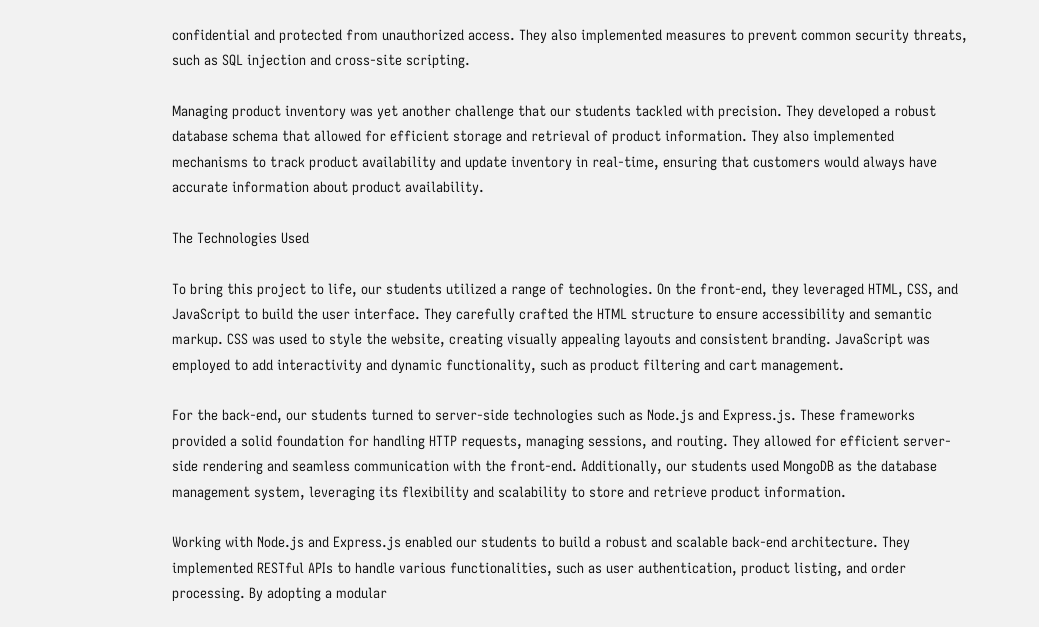confidential and protected from unauthorized access. They also implemented measures to prevent common security threats, such as SQL injection and cross-site scripting.

Managing product inventory was yet another challenge that our students tackled with precision. They developed a robust database schema that allowed for efficient storage and retrieval of product information. They also implemented mechanisms to track product availability and update inventory in real-time, ensuring that customers would always have accurate information about product availability.

The Technologies Used

To bring this project to life, our students utilized a range of technologies. On the front-end, they leveraged HTML, CSS, and JavaScript to build the user interface. They carefully crafted the HTML structure to ensure accessibility and semantic markup. CSS was used to style the website, creating visually appealing layouts and consistent branding. JavaScript was employed to add interactivity and dynamic functionality, such as product filtering and cart management.

For the back-end, our students turned to server-side technologies such as Node.js and Express.js. These frameworks provided a solid foundation for handling HTTP requests, managing sessions, and routing. They allowed for efficient server-side rendering and seamless communication with the front-end. Additionally, our students used MongoDB as the database management system, leveraging its flexibility and scalability to store and retrieve product information.

Working with Node.js and Express.js enabled our students to build a robust and scalable back-end architecture. They implemented RESTful APIs to handle various functionalities, such as user authentication, product listing, and order processing. By adopting a modular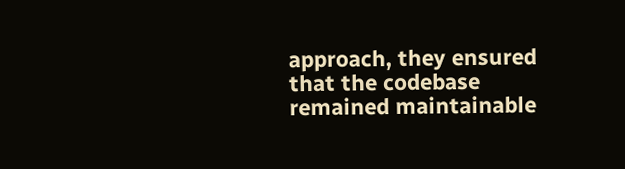approach, they ensured that the codebase remained maintainable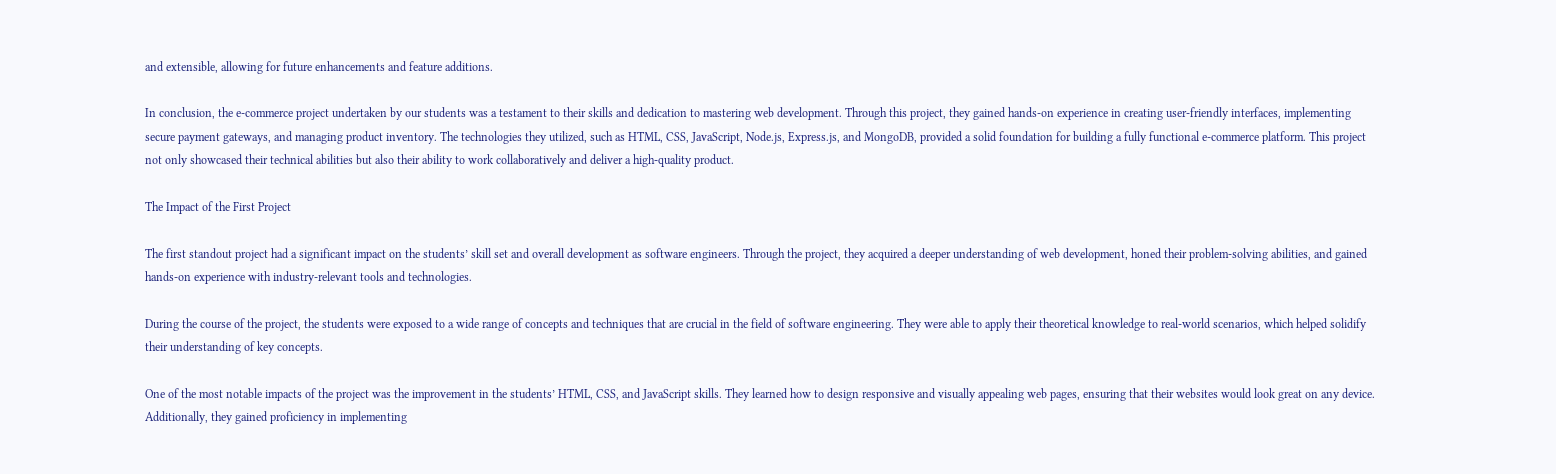and extensible, allowing for future enhancements and feature additions.

In conclusion, the e-commerce project undertaken by our students was a testament to their skills and dedication to mastering web development. Through this project, they gained hands-on experience in creating user-friendly interfaces, implementing secure payment gateways, and managing product inventory. The technologies they utilized, such as HTML, CSS, JavaScript, Node.js, Express.js, and MongoDB, provided a solid foundation for building a fully functional e-commerce platform. This project not only showcased their technical abilities but also their ability to work collaboratively and deliver a high-quality product.

The Impact of the First Project

The first standout project had a significant impact on the students’ skill set and overall development as software engineers. Through the project, they acquired a deeper understanding of web development, honed their problem-solving abilities, and gained hands-on experience with industry-relevant tools and technologies.

During the course of the project, the students were exposed to a wide range of concepts and techniques that are crucial in the field of software engineering. They were able to apply their theoretical knowledge to real-world scenarios, which helped solidify their understanding of key concepts.

One of the most notable impacts of the project was the improvement in the students’ HTML, CSS, and JavaScript skills. They learned how to design responsive and visually appealing web pages, ensuring that their websites would look great on any device. Additionally, they gained proficiency in implementing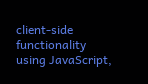client-side functionality using JavaScript,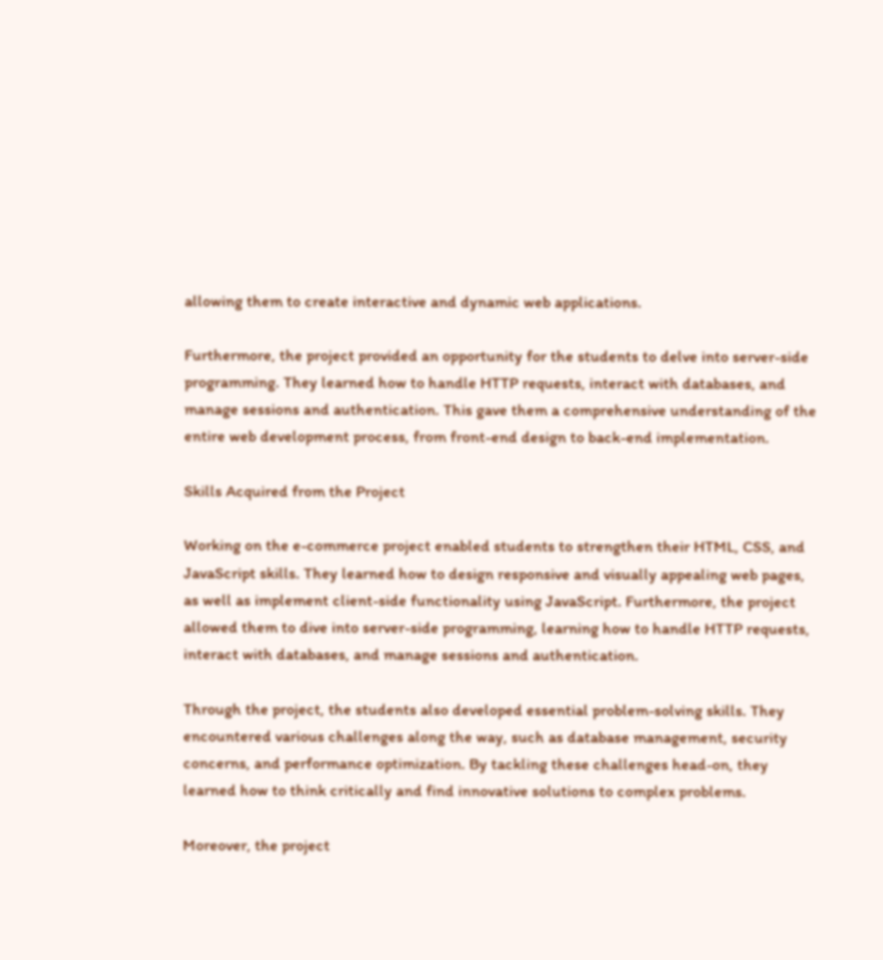allowing them to create interactive and dynamic web applications.

Furthermore, the project provided an opportunity for the students to delve into server-side programming. They learned how to handle HTTP requests, interact with databases, and manage sessions and authentication. This gave them a comprehensive understanding of the entire web development process, from front-end design to back-end implementation.

Skills Acquired from the Project

Working on the e-commerce project enabled students to strengthen their HTML, CSS, and JavaScript skills. They learned how to design responsive and visually appealing web pages, as well as implement client-side functionality using JavaScript. Furthermore, the project allowed them to dive into server-side programming, learning how to handle HTTP requests, interact with databases, and manage sessions and authentication.

Through the project, the students also developed essential problem-solving skills. They encountered various challenges along the way, such as database management, security concerns, and performance optimization. By tackling these challenges head-on, they learned how to think critically and find innovative solutions to complex problems.

Moreover, the project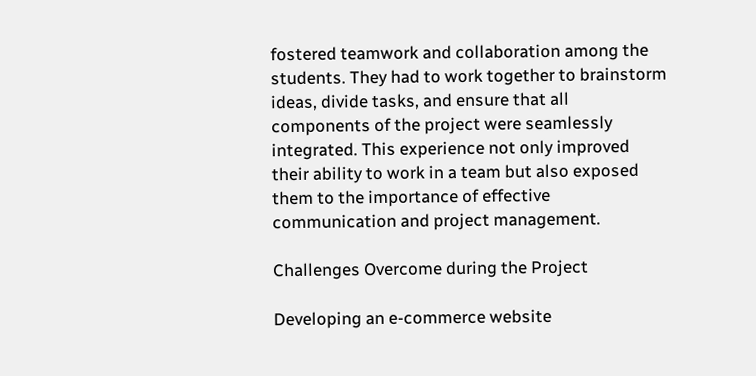fostered teamwork and collaboration among the students. They had to work together to brainstorm ideas, divide tasks, and ensure that all components of the project were seamlessly integrated. This experience not only improved their ability to work in a team but also exposed them to the importance of effective communication and project management.

Challenges Overcome during the Project

Developing an e-commerce website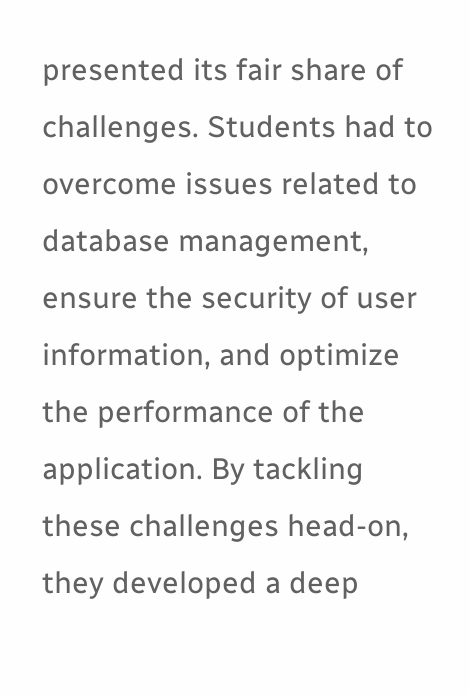presented its fair share of challenges. Students had to overcome issues related to database management, ensure the security of user information, and optimize the performance of the application. By tackling these challenges head-on, they developed a deep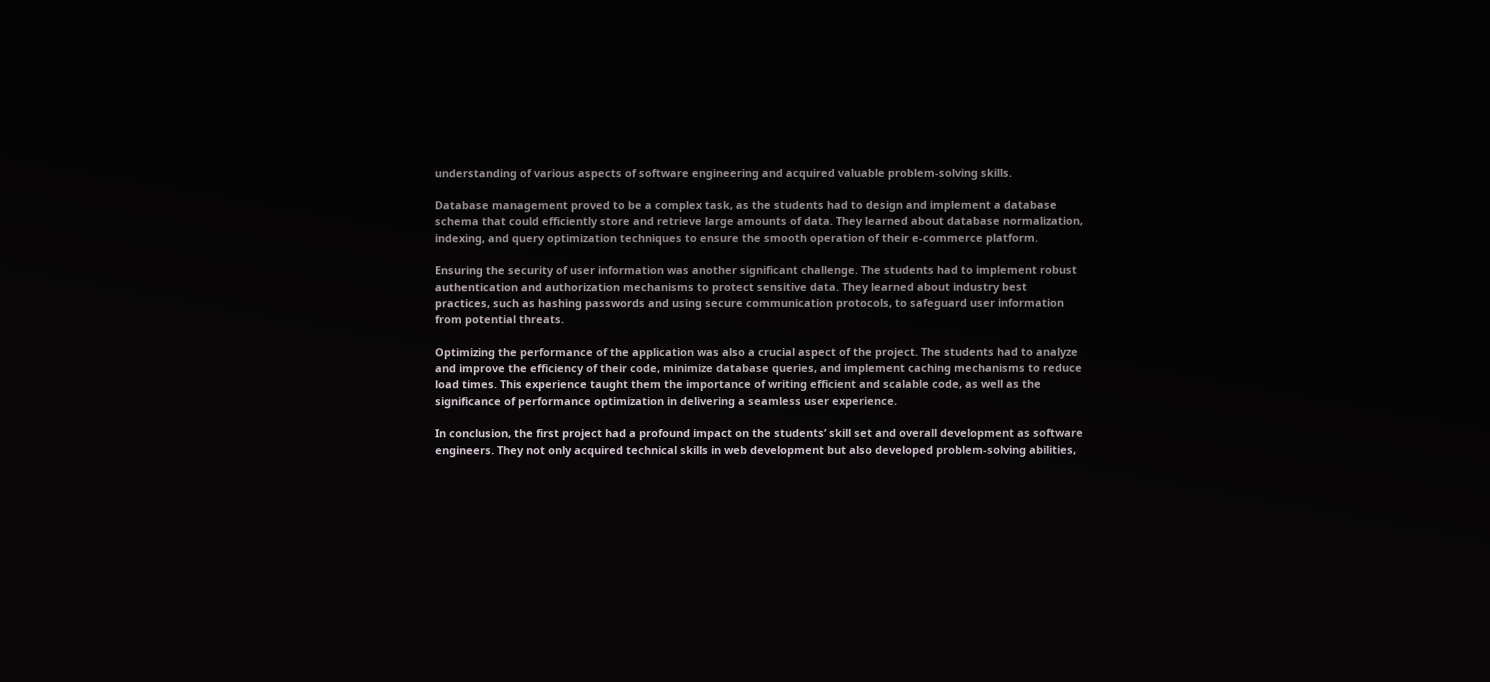understanding of various aspects of software engineering and acquired valuable problem-solving skills.

Database management proved to be a complex task, as the students had to design and implement a database schema that could efficiently store and retrieve large amounts of data. They learned about database normalization, indexing, and query optimization techniques to ensure the smooth operation of their e-commerce platform.

Ensuring the security of user information was another significant challenge. The students had to implement robust authentication and authorization mechanisms to protect sensitive data. They learned about industry best practices, such as hashing passwords and using secure communication protocols, to safeguard user information from potential threats.

Optimizing the performance of the application was also a crucial aspect of the project. The students had to analyze and improve the efficiency of their code, minimize database queries, and implement caching mechanisms to reduce load times. This experience taught them the importance of writing efficient and scalable code, as well as the significance of performance optimization in delivering a seamless user experience.

In conclusion, the first project had a profound impact on the students’ skill set and overall development as software engineers. They not only acquired technical skills in web development but also developed problem-solving abilities,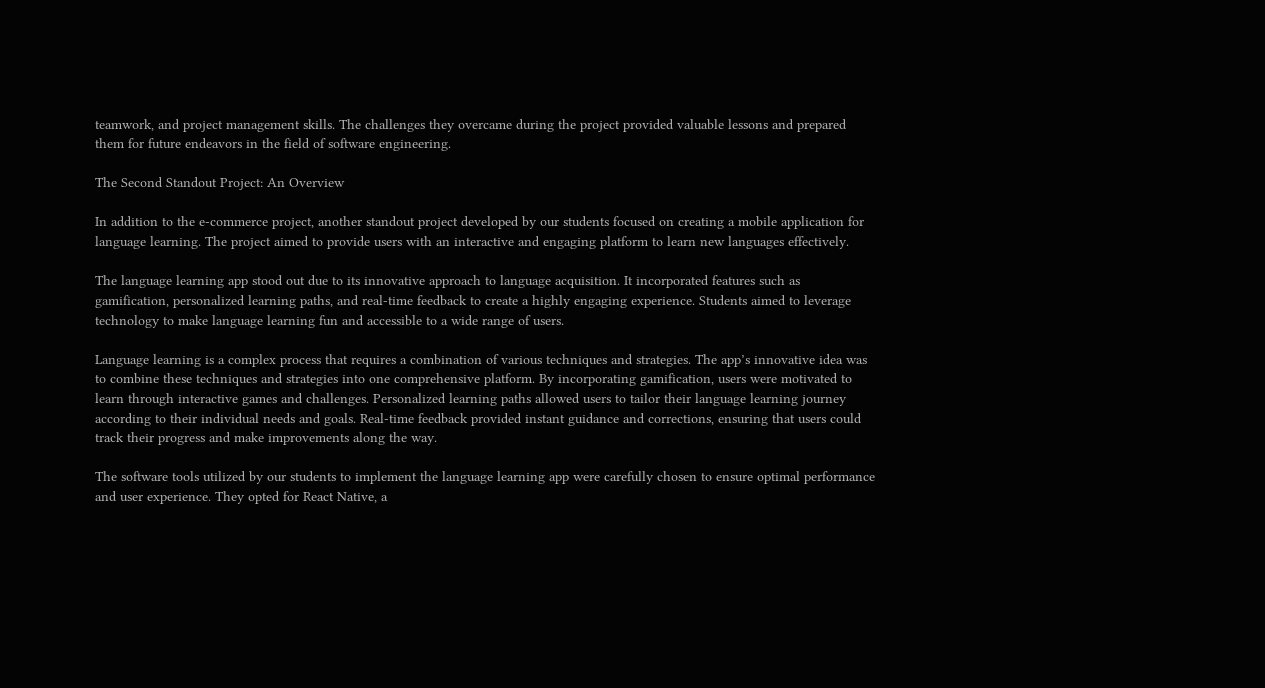teamwork, and project management skills. The challenges they overcame during the project provided valuable lessons and prepared them for future endeavors in the field of software engineering.

The Second Standout Project: An Overview

In addition to the e-commerce project, another standout project developed by our students focused on creating a mobile application for language learning. The project aimed to provide users with an interactive and engaging platform to learn new languages effectively.

The language learning app stood out due to its innovative approach to language acquisition. It incorporated features such as gamification, personalized learning paths, and real-time feedback to create a highly engaging experience. Students aimed to leverage technology to make language learning fun and accessible to a wide range of users.

Language learning is a complex process that requires a combination of various techniques and strategies. The app’s innovative idea was to combine these techniques and strategies into one comprehensive platform. By incorporating gamification, users were motivated to learn through interactive games and challenges. Personalized learning paths allowed users to tailor their language learning journey according to their individual needs and goals. Real-time feedback provided instant guidance and corrections, ensuring that users could track their progress and make improvements along the way.

The software tools utilized by our students to implement the language learning app were carefully chosen to ensure optimal performance and user experience. They opted for React Native, a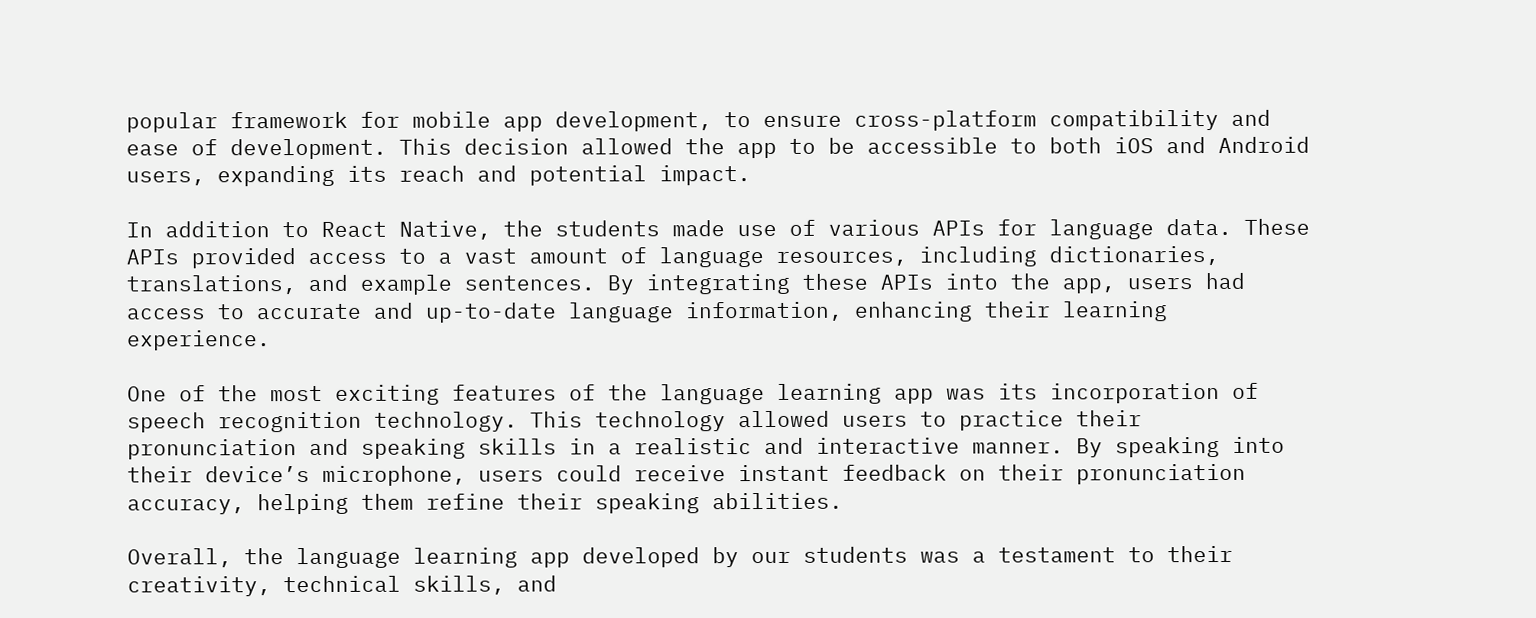popular framework for mobile app development, to ensure cross-platform compatibility and ease of development. This decision allowed the app to be accessible to both iOS and Android users, expanding its reach and potential impact.

In addition to React Native, the students made use of various APIs for language data. These APIs provided access to a vast amount of language resources, including dictionaries, translations, and example sentences. By integrating these APIs into the app, users had access to accurate and up-to-date language information, enhancing their learning experience.

One of the most exciting features of the language learning app was its incorporation of speech recognition technology. This technology allowed users to practice their pronunciation and speaking skills in a realistic and interactive manner. By speaking into their device’s microphone, users could receive instant feedback on their pronunciation accuracy, helping them refine their speaking abilities.

Overall, the language learning app developed by our students was a testament to their creativity, technical skills, and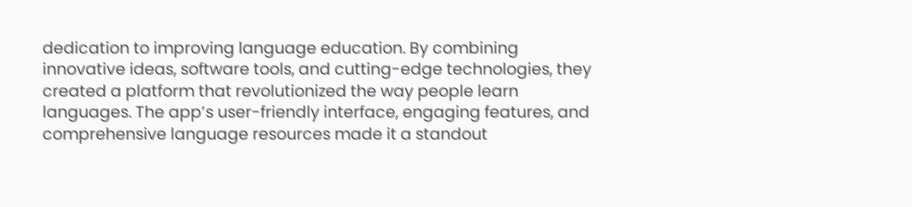dedication to improving language education. By combining innovative ideas, software tools, and cutting-edge technologies, they created a platform that revolutionized the way people learn languages. The app’s user-friendly interface, engaging features, and comprehensive language resources made it a standout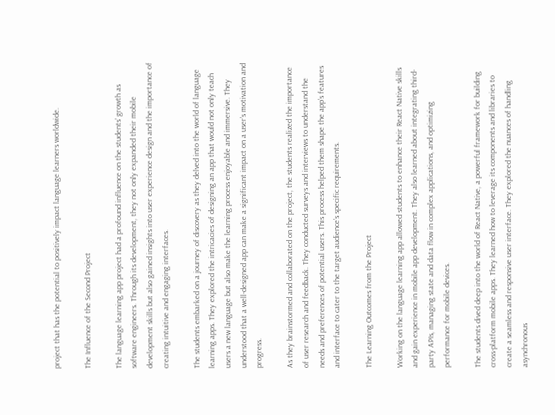project that has the potential to positively impact language learners worldwide.

The Influence of the Second Project

The language learning app project had a profound influence on the students’ growth as software engineers. Through its development, they not only expanded their mobile development skills but also gained insights into user experience design and the importance of creating intuitive and engaging interfaces.

The students embarked on a journey of discovery as they delved into the world of language learning apps. They explored the intricacies of designing an app that would not only teach users a new language but also make the learning process enjoyable and immersive. They understood that a well-designed app can make a significant impact on a user’s motivation and progress.

As they brainstormed and collaborated on the project, the students realized the importance of user research and feedback. They conducted surveys and interviews to understand the needs and preferences of potential users. This process helped them shape the app’s features and interface to cater to the target audience’s specific requirements.

The Learning Outcomes from the Project

Working on the language learning app allowed students to enhance their React Native skills and gain experience in mobile app development. They also learned about integrating third-party APIs, managing state and data flow in complex applications, and optimizing performance for mobile devices.

The students dived deep into the world of React Native, a powerful framework for building cross-platform mobile apps. They learned how to leverage its components and libraries to create a seamless and responsive user interface. They explored the nuances of handling asynchronous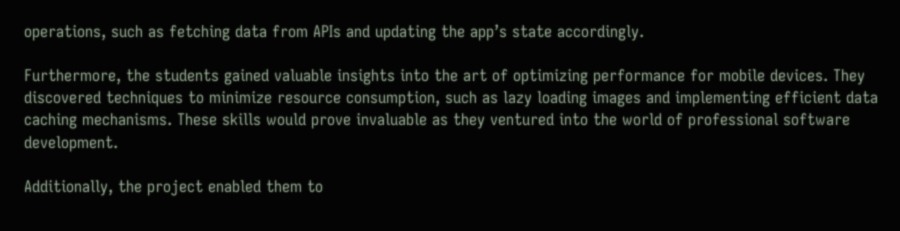operations, such as fetching data from APIs and updating the app’s state accordingly.

Furthermore, the students gained valuable insights into the art of optimizing performance for mobile devices. They discovered techniques to minimize resource consumption, such as lazy loading images and implementing efficient data caching mechanisms. These skills would prove invaluable as they ventured into the world of professional software development.

Additionally, the project enabled them to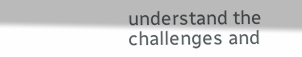understand the challenges and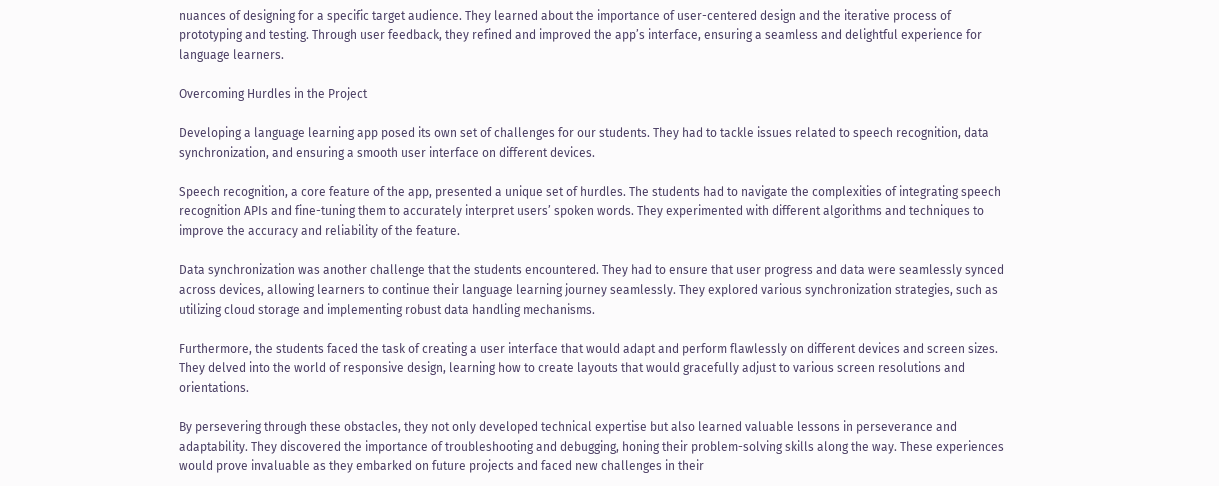nuances of designing for a specific target audience. They learned about the importance of user-centered design and the iterative process of prototyping and testing. Through user feedback, they refined and improved the app’s interface, ensuring a seamless and delightful experience for language learners.

Overcoming Hurdles in the Project

Developing a language learning app posed its own set of challenges for our students. They had to tackle issues related to speech recognition, data synchronization, and ensuring a smooth user interface on different devices.

Speech recognition, a core feature of the app, presented a unique set of hurdles. The students had to navigate the complexities of integrating speech recognition APIs and fine-tuning them to accurately interpret users’ spoken words. They experimented with different algorithms and techniques to improve the accuracy and reliability of the feature.

Data synchronization was another challenge that the students encountered. They had to ensure that user progress and data were seamlessly synced across devices, allowing learners to continue their language learning journey seamlessly. They explored various synchronization strategies, such as utilizing cloud storage and implementing robust data handling mechanisms.

Furthermore, the students faced the task of creating a user interface that would adapt and perform flawlessly on different devices and screen sizes. They delved into the world of responsive design, learning how to create layouts that would gracefully adjust to various screen resolutions and orientations.

By persevering through these obstacles, they not only developed technical expertise but also learned valuable lessons in perseverance and adaptability. They discovered the importance of troubleshooting and debugging, honing their problem-solving skills along the way. These experiences would prove invaluable as they embarked on future projects and faced new challenges in their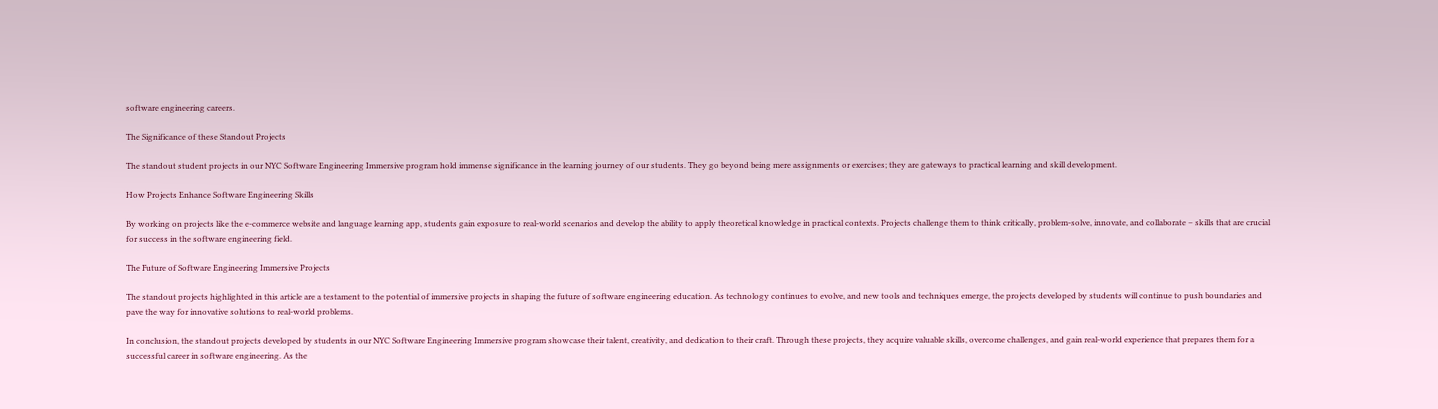software engineering careers.

The Significance of these Standout Projects

The standout student projects in our NYC Software Engineering Immersive program hold immense significance in the learning journey of our students. They go beyond being mere assignments or exercises; they are gateways to practical learning and skill development.

How Projects Enhance Software Engineering Skills

By working on projects like the e-commerce website and language learning app, students gain exposure to real-world scenarios and develop the ability to apply theoretical knowledge in practical contexts. Projects challenge them to think critically, problem-solve, innovate, and collaborate – skills that are crucial for success in the software engineering field.

The Future of Software Engineering Immersive Projects

The standout projects highlighted in this article are a testament to the potential of immersive projects in shaping the future of software engineering education. As technology continues to evolve, and new tools and techniques emerge, the projects developed by students will continue to push boundaries and pave the way for innovative solutions to real-world problems.

In conclusion, the standout projects developed by students in our NYC Software Engineering Immersive program showcase their talent, creativity, and dedication to their craft. Through these projects, they acquire valuable skills, overcome challenges, and gain real-world experience that prepares them for a successful career in software engineering. As the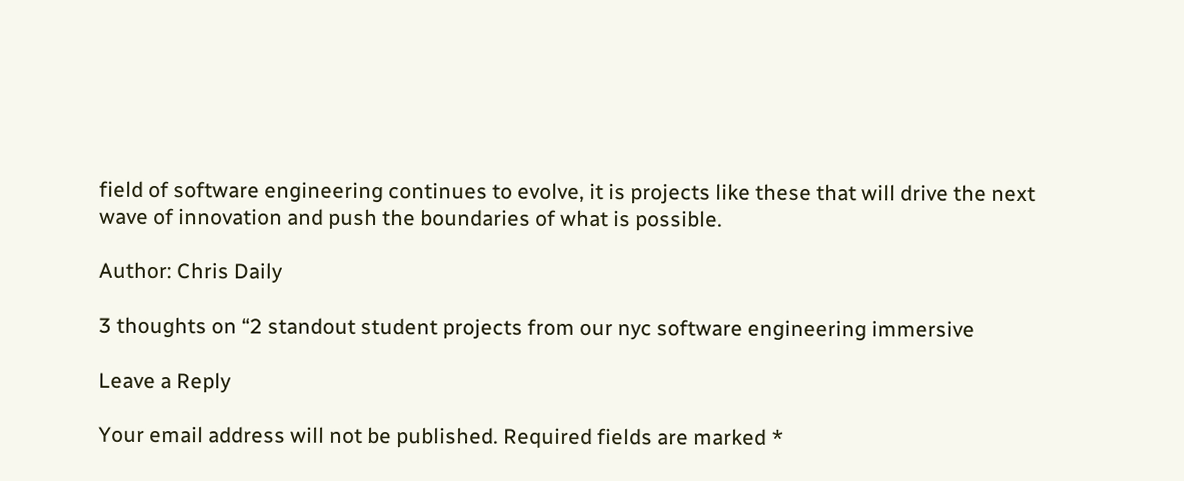field of software engineering continues to evolve, it is projects like these that will drive the next wave of innovation and push the boundaries of what is possible.

Author: Chris Daily

3 thoughts on “2 standout student projects from our nyc software engineering immersive

Leave a Reply

Your email address will not be published. Required fields are marked *